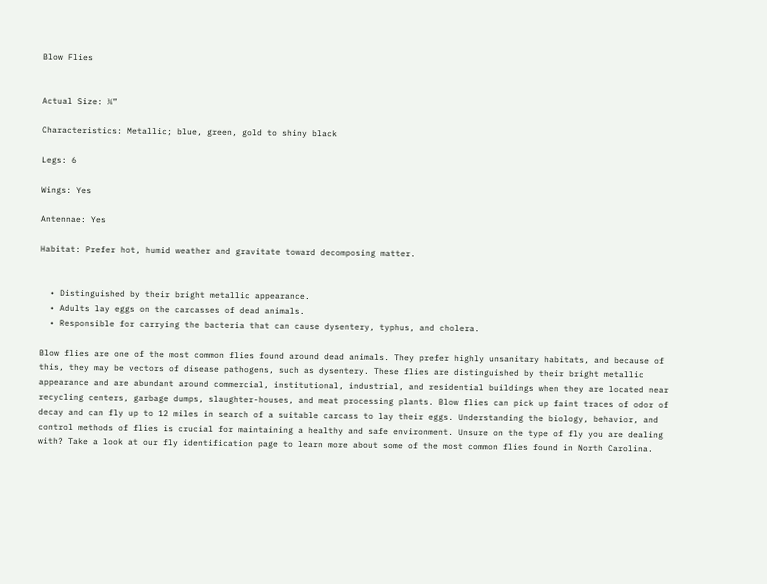Blow Flies


Actual Size: ⅕”

Characteristics: Metallic; blue, green, gold to shiny black

Legs: 6

Wings: Yes

Antennae: Yes

Habitat: Prefer hot, humid weather and gravitate toward decomposing matter.


  • Distinguished by their bright metallic appearance.
  • Adults lay eggs on the carcasses of dead animals.
  • Responsible for carrying the bacteria that can cause dysentery, typhus, and cholera.

Blow flies are one of the most common flies found around dead animals. They prefer highly unsanitary habitats, and because of this, they may be vectors of disease pathogens, such as dysentery. These flies are distinguished by their bright metallic appearance and are abundant around commercial, institutional, industrial, and residential buildings when they are located near recycling centers, garbage dumps, slaughter-houses, and meat processing plants. Blow flies can pick up faint traces of odor of decay and can fly up to 12 miles in search of a suitable carcass to lay their eggs. Understanding the biology, behavior, and control methods of flies is crucial for maintaining a healthy and safe environment. Unsure on the type of fly you are dealing with? Take a look at our fly identification page to learn more about some of the most common flies found in North Carolina.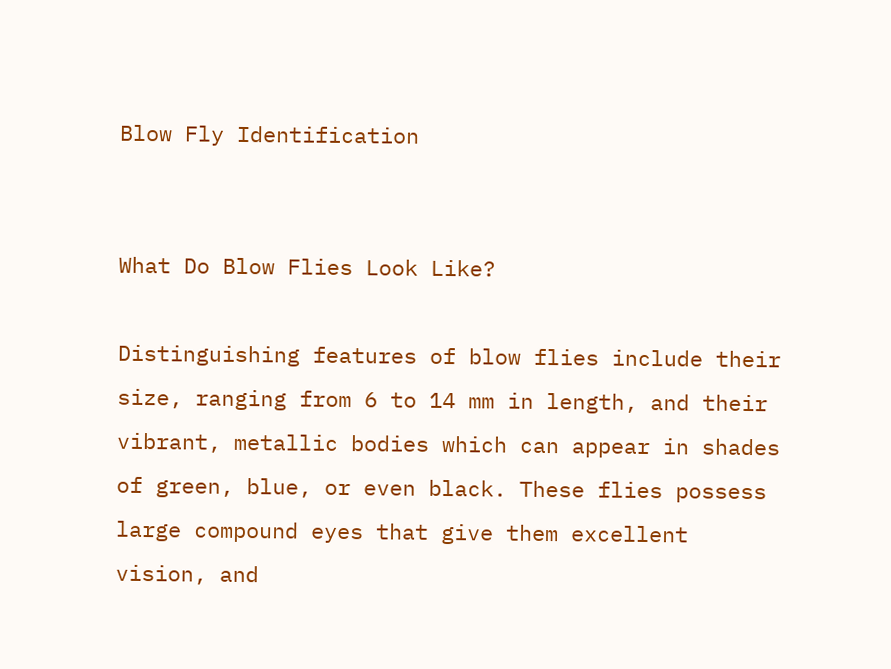Blow Fly Identification


What Do Blow Flies Look Like?

Distinguishing features of blow flies include their size, ranging from 6 to 14 mm in length, and their vibrant, metallic bodies which can appear in shades of green, blue, or even black. These flies possess large compound eyes that give them excellent vision, and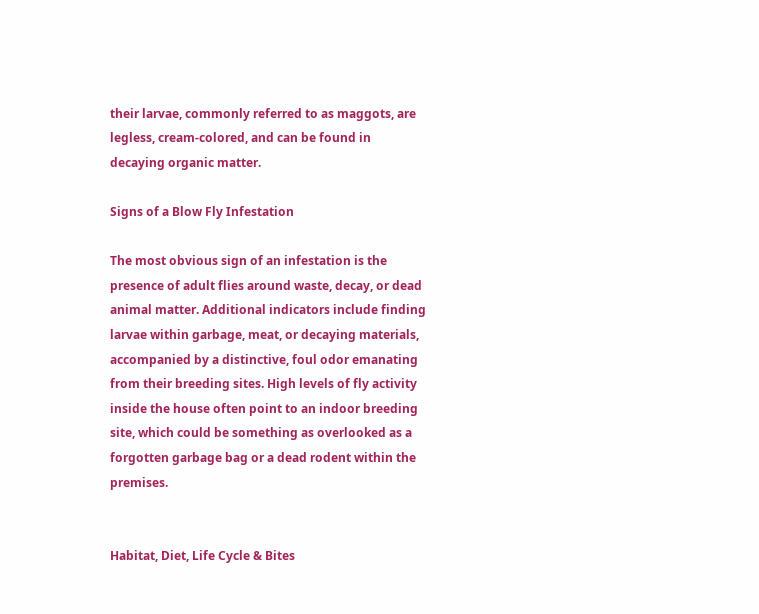their larvae, commonly referred to as maggots, are legless, cream-colored, and can be found in decaying organic matter.

Signs of a Blow Fly Infestation

The most obvious sign of an infestation is the presence of adult flies around waste, decay, or dead animal matter. Additional indicators include finding larvae within garbage, meat, or decaying materials, accompanied by a distinctive, foul odor emanating from their breeding sites. High levels of fly activity inside the house often point to an indoor breeding site, which could be something as overlooked as a forgotten garbage bag or a dead rodent within the premises.


Habitat, Diet, Life Cycle & Bites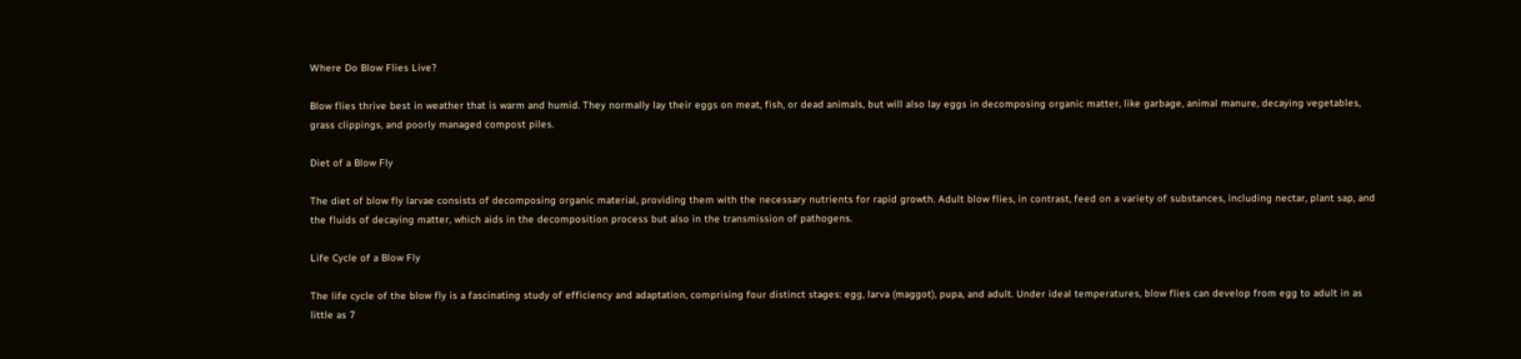Where Do Blow Flies Live?

Blow flies thrive best in weather that is warm and humid. They normally lay their eggs on meat, fish, or dead animals, but will also lay eggs in decomposing organic matter, like garbage, animal manure, decaying vegetables, grass clippings, and poorly managed compost piles.

Diet of a Blow Fly

The diet of blow fly larvae consists of decomposing organic material, providing them with the necessary nutrients for rapid growth. Adult blow flies, in contrast, feed on a variety of substances, including nectar, plant sap, and the fluids of decaying matter, which aids in the decomposition process but also in the transmission of pathogens.

Life Cycle of a Blow Fly

The life cycle of the blow fly is a fascinating study of efficiency and adaptation, comprising four distinct stages: egg, larva (maggot), pupa, and adult. Under ideal temperatures, blow flies can develop from egg to adult in as little as 7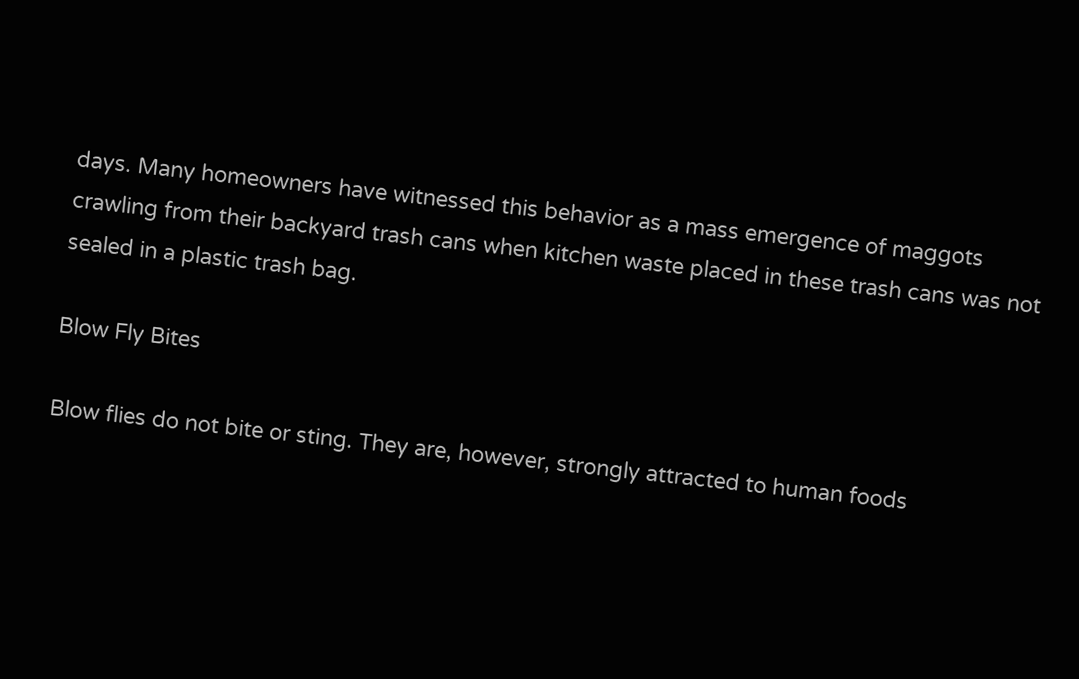days. Many homeowners have witnessed this behavior as a mass emergence of maggots crawling from their backyard trash cans when kitchen waste placed in these trash cans was not sealed in a plastic trash bag.

Blow Fly Bites

Blow flies do not bite or sting. They are, however, strongly attracted to human foods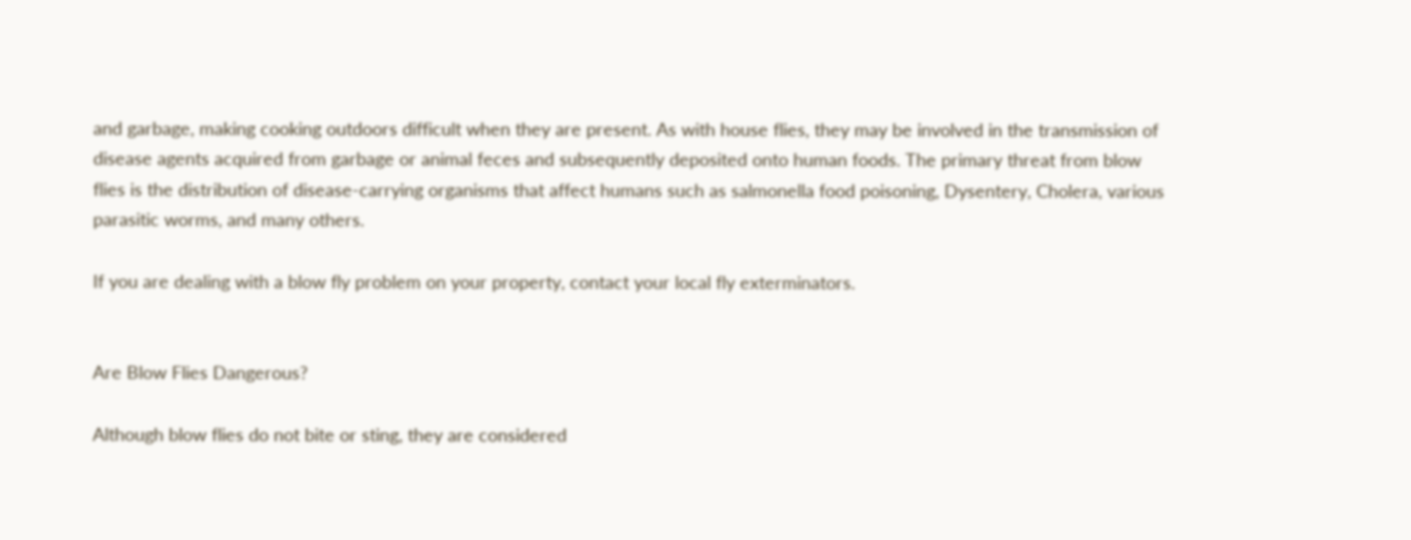and garbage, making cooking outdoors difficult when they are present. As with house flies, they may be involved in the transmission of disease agents acquired from garbage or animal feces and subsequently deposited onto human foods. The primary threat from blow flies is the distribution of disease-carrying organisms that affect humans such as salmonella food poisoning, Dysentery, Cholera, various parasitic worms, and many others.

If you are dealing with a blow fly problem on your property, contact your local fly exterminators.


Are Blow Flies Dangerous?

Although blow flies do not bite or sting, they are considered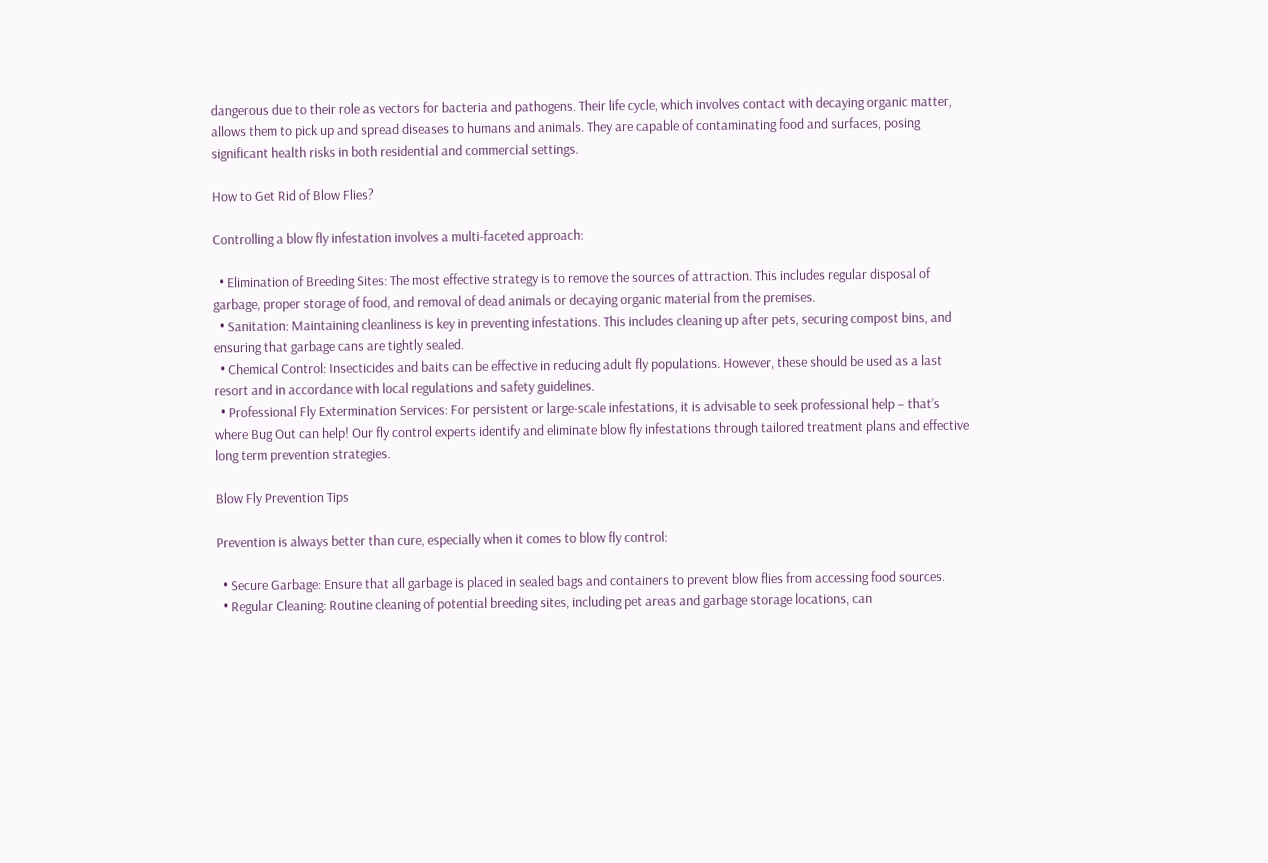dangerous due to their role as vectors for bacteria and pathogens. Their life cycle, which involves contact with decaying organic matter, allows them to pick up and spread diseases to humans and animals. They are capable of contaminating food and surfaces, posing significant health risks in both residential and commercial settings.

How to Get Rid of Blow Flies?

Controlling a blow fly infestation involves a multi-faceted approach:

  • Elimination of Breeding Sites: The most effective strategy is to remove the sources of attraction. This includes regular disposal of garbage, proper storage of food, and removal of dead animals or decaying organic material from the premises.
  • Sanitation: Maintaining cleanliness is key in preventing infestations. This includes cleaning up after pets, securing compost bins, and ensuring that garbage cans are tightly sealed.
  • Chemical Control: Insecticides and baits can be effective in reducing adult fly populations. However, these should be used as a last resort and in accordance with local regulations and safety guidelines.
  • Professional Fly Extermination Services: For persistent or large-scale infestations, it is advisable to seek professional help – that’s where Bug Out can help! Our fly control experts identify and eliminate blow fly infestations through tailored treatment plans and effective long term prevention strategies.

Blow Fly Prevention Tips

Prevention is always better than cure, especially when it comes to blow fly control:

  • Secure Garbage: Ensure that all garbage is placed in sealed bags and containers to prevent blow flies from accessing food sources.
  • Regular Cleaning: Routine cleaning of potential breeding sites, including pet areas and garbage storage locations, can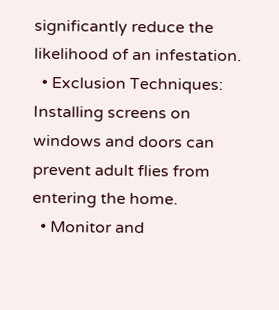significantly reduce the likelihood of an infestation.
  • Exclusion Techniques: Installing screens on windows and doors can prevent adult flies from entering the home.
  • Monitor and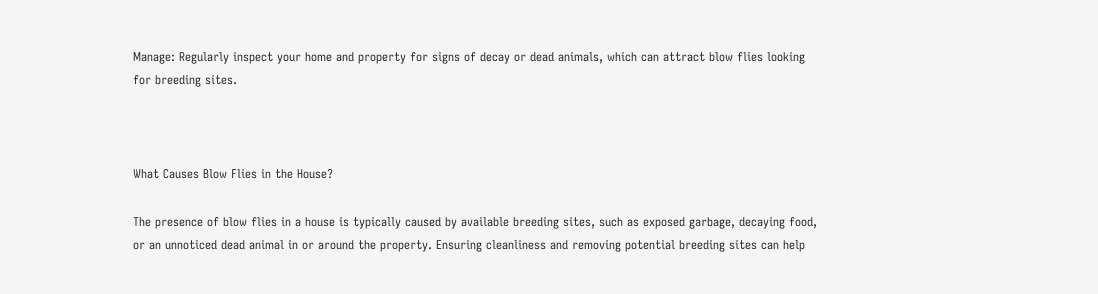Manage: Regularly inspect your home and property for signs of decay or dead animals, which can attract blow flies looking for breeding sites.



What Causes Blow Flies in the House?

The presence of blow flies in a house is typically caused by available breeding sites, such as exposed garbage, decaying food, or an unnoticed dead animal in or around the property. Ensuring cleanliness and removing potential breeding sites can help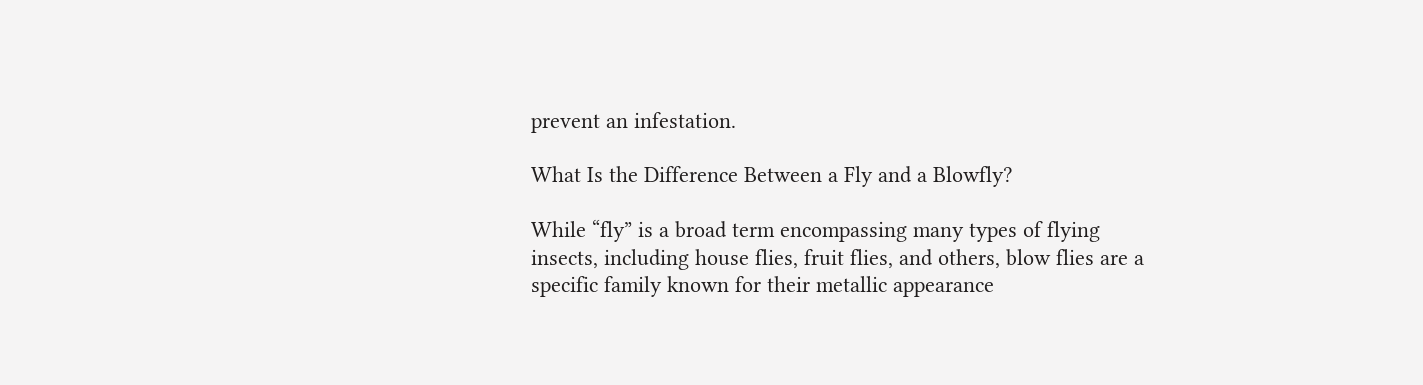prevent an infestation.

What Is the Difference Between a Fly and a Blowfly?

While “fly” is a broad term encompassing many types of flying insects, including house flies, fruit flies, and others, blow flies are a specific family known for their metallic appearance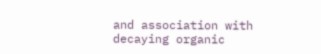and association with decaying organic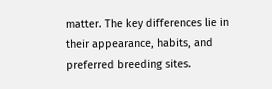matter. The key differences lie in their appearance, habits, and preferred breeding sites.